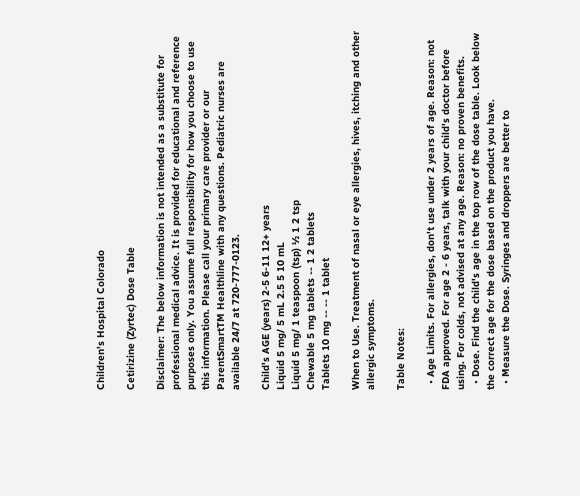Children's Hospital Colorado

Cetirizine (Zyrtec) Dose Table

Disclaimer: The below information is not intended as a substitute for professional medical advice. It is provided for educational and reference purposes only. You assume full responsibility for how you choose to use this information. Please call your primary care provider or our ParentSmartTM Healthline with any questions. Pediatric nurses are available 24/7 at 720-777-0123.

Child's AGE (years) 2-5 6-11 12+ years
Liquid 5 mg/ 5 mL 2.5 5 10 mL
Liquid 5 mg/ 1 teaspoon (tsp) ½ 1 2 tsp
Chewable 5 mg tablets -- 1 2 tablets
Tablets 10 mg -- -- 1 tablet

When to Use. Treatment of nasal or eye allergies, hives, itching and other allergic symptoms.

Table Notes:

  • Age Limits. For allergies, don't use under 2 years of age. Reason: not FDA approved. For age 2 - 6 years, talk with your child's doctor before using. For colds, not advised at any age. Reason: no proven benefits.
  • Dose. Find the child's age in the top row of the dose table. Look below the correct age for the dose based on the product you have.
  • Measure the Dose. Syringes and droppers are better to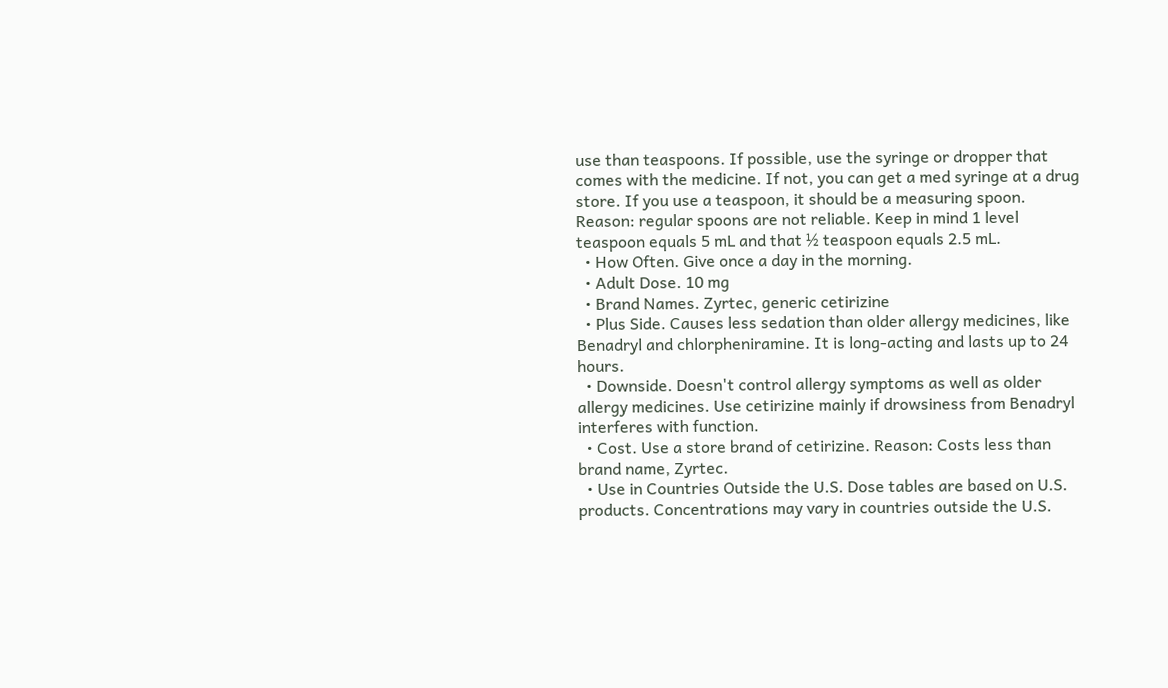use than teaspoons. If possible, use the syringe or dropper that comes with the medicine. If not, you can get a med syringe at a drug store. If you use a teaspoon, it should be a measuring spoon. Reason: regular spoons are not reliable. Keep in mind 1 level teaspoon equals 5 mL and that ½ teaspoon equals 2.5 mL.
  • How Often. Give once a day in the morning.
  • Adult Dose. 10 mg
  • Brand Names. Zyrtec, generic cetirizine
  • Plus Side. Causes less sedation than older allergy medicines, like Benadryl and chlorpheniramine. It is long-acting and lasts up to 24 hours.
  • Downside. Doesn't control allergy symptoms as well as older allergy medicines. Use cetirizine mainly if drowsiness from Benadryl interferes with function.
  • Cost. Use a store brand of cetirizine. Reason: Costs less than brand name, Zyrtec.
  • Use in Countries Outside the U.S. Dose tables are based on U.S. products. Concentrations may vary in countries outside the U.S.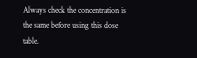Always check the concentration is the same before using this dose table.